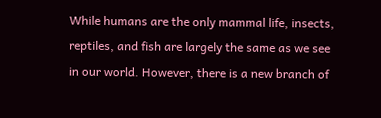While humans are the only mammal life, insects, reptiles, and fish are largely the same as we see in our world. However, there is a new branch of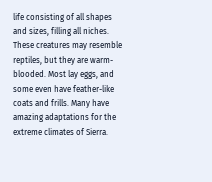life consisting of all shapes and sizes, filling all niches. These creatures may resemble reptiles, but they are warm-blooded. Most lay eggs, and some even have feather-like coats and frills. Many have amazing adaptations for the extreme climates of Sierra.